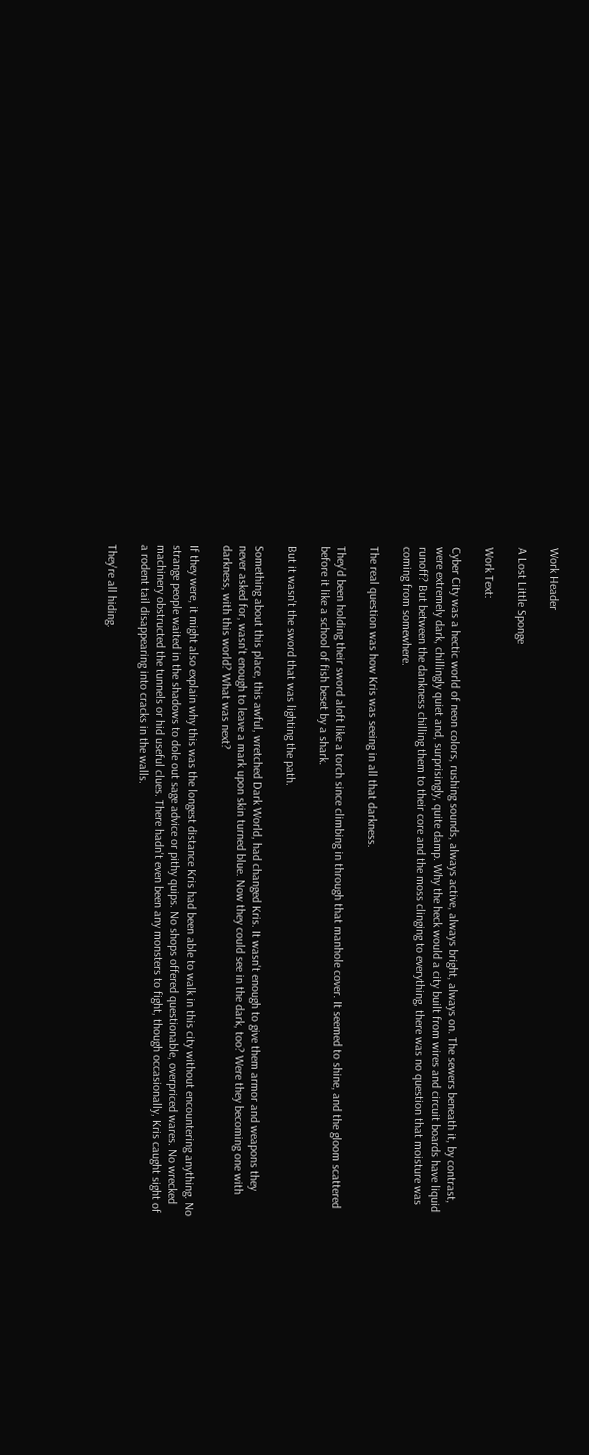Work Header

A Lost Little Sponge

Work Text:

Cyber City was a hectic world of neon colors, rushing sounds, always active, always bright, always on. The sewers beneath it, by contrast, were extremely dark, chillingly quiet and, surprisingly, quite damp. Why the heck would a city built from wires and circuit boards have liquid runoff? But between the dankness chilling them to their core and the moss clinging to everything, there was no question that moisture was coming from somewhere.

The real question was how Kris was seeing in all that darkness.

They'd been holding their sword aloft like a torch since climbing in through that manhole cover. It seemed to shine, and the gloom scattered before it like a school of fish beset by a shark.

But it wasn't the sword that was lighting the path.

Something about this place, this awful, wretched Dark World, had changed Kris. It wasn't enough to give them armor and weapons they never asked for, wasn't enough to leave a mark upon skin turned blue. Now they could see in the dark, too? Were they becoming one with darkness, with this world? What was next?

If they were, it might also explain why this was the longest distance Kris had been able to walk in this city without encountering anything. No strange people waited in the shadows to dole out sage advice or pithy quips. No shops offered questionable, overpriced wares. No wrecked machinery obstructed the tunnels or hid useful clues. There hadn't even been any monsters to fight, though occasionally, Kris caught sight of a rodent tail disappearing into cracks in the walls.

They're all hiding.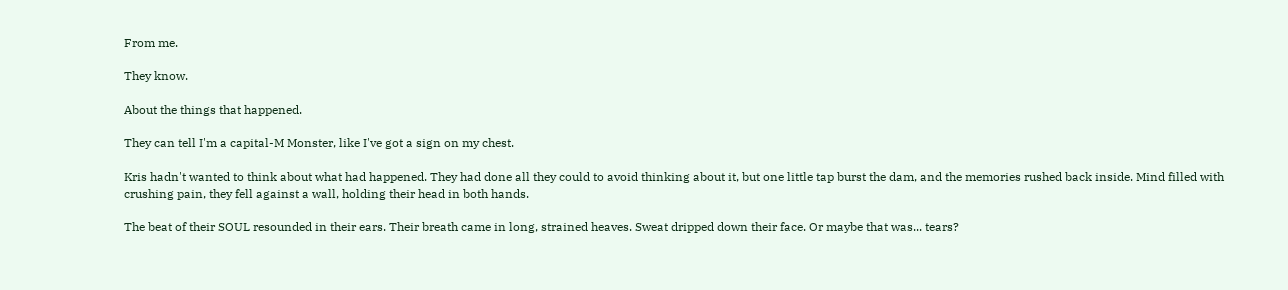From me.

They know.

About the things that happened.

They can tell I'm a capital-M Monster, like I've got a sign on my chest.

Kris hadn't wanted to think about what had happened. They had done all they could to avoid thinking about it, but one little tap burst the dam, and the memories rushed back inside. Mind filled with crushing pain, they fell against a wall, holding their head in both hands.

The beat of their SOUL resounded in their ears. Their breath came in long, strained heaves. Sweat dripped down their face. Or maybe that was... tears?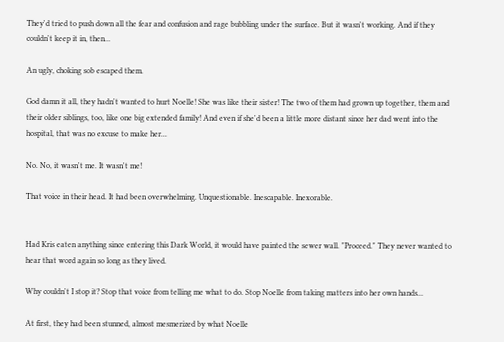They'd tried to push down all the fear and confusion and rage bubbling under the surface. But it wasn't working. And if they couldn't keep it in, then...

An ugly, choking sob escaped them.

God damn it all, they hadn't wanted to hurt Noelle! She was like their sister! The two of them had grown up together, them and their older siblings, too, like one big extended family! And even if she'd been a little more distant since her dad went into the hospital, that was no excuse to make her...

No. No, it wasn't me. It wasn't me!

That voice in their head. It had been overwhelming. Unquestionable. Inescapable. Inexorable.


Had Kris eaten anything since entering this Dark World, it would have painted the sewer wall. "Proceed." They never wanted to hear that word again so long as they lived.

Why couldn't I stop it? Stop that voice from telling me what to do. Stop Noelle from taking matters into her own hands...

At first, they had been stunned, almost mesmerized by what Noelle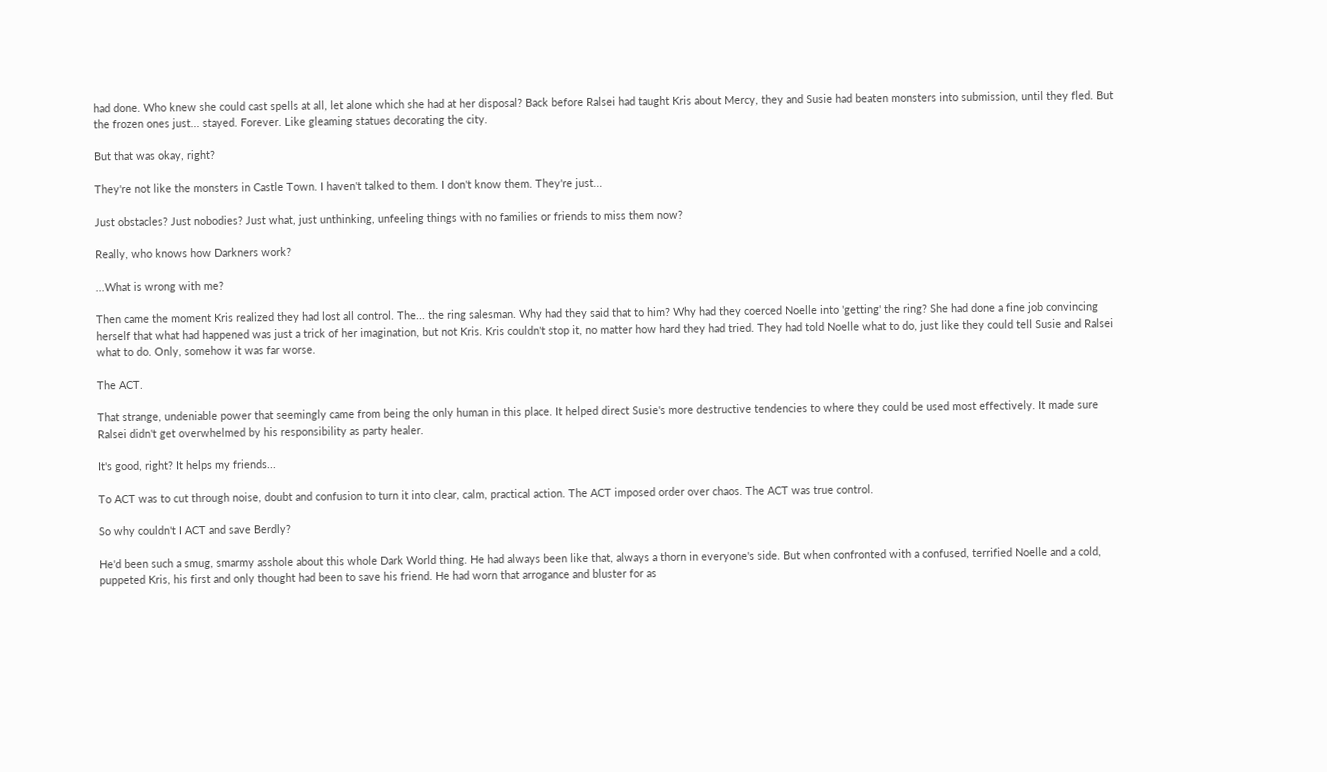had done. Who knew she could cast spells at all, let alone which she had at her disposal? Back before Ralsei had taught Kris about Mercy, they and Susie had beaten monsters into submission, until they fled. But the frozen ones just... stayed. Forever. Like gleaming statues decorating the city.

But that was okay, right?

They're not like the monsters in Castle Town. I haven't talked to them. I don't know them. They're just...

Just obstacles? Just nobodies? Just what, just unthinking, unfeeling things with no families or friends to miss them now?

Really, who knows how Darkners work?

...What is wrong with me?

Then came the moment Kris realized they had lost all control. The... the ring salesman. Why had they said that to him? Why had they coerced Noelle into 'getting' the ring? She had done a fine job convincing herself that what had happened was just a trick of her imagination, but not Kris. Kris couldn't stop it, no matter how hard they had tried. They had told Noelle what to do, just like they could tell Susie and Ralsei what to do. Only, somehow it was far worse.

The ACT.

That strange, undeniable power that seemingly came from being the only human in this place. It helped direct Susie's more destructive tendencies to where they could be used most effectively. It made sure Ralsei didn't get overwhelmed by his responsibility as party healer.

It's good, right? It helps my friends...

To ACT was to cut through noise, doubt and confusion to turn it into clear, calm, practical action. The ACT imposed order over chaos. The ACT was true control.

So why couldn't I ACT and save Berdly?

He'd been such a smug, smarmy asshole about this whole Dark World thing. He had always been like that, always a thorn in everyone's side. But when confronted with a confused, terrified Noelle and a cold, puppeted Kris, his first and only thought had been to save his friend. He had worn that arrogance and bluster for as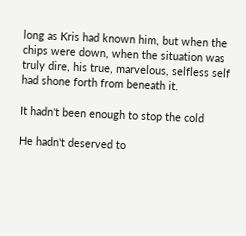long as Kris had known him, but when the chips were down, when the situation was truly dire, his true, marvelous, selfless self had shone forth from beneath it.

It hadn't been enough to stop the cold

He hadn't deserved to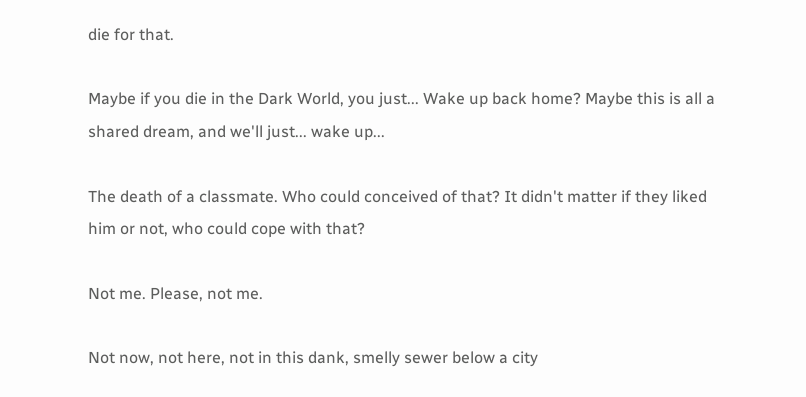die for that.

Maybe if you die in the Dark World, you just... Wake up back home? Maybe this is all a shared dream, and we'll just... wake up...

The death of a classmate. Who could conceived of that? It didn't matter if they liked him or not, who could cope with that?

Not me. Please, not me.

Not now, not here, not in this dank, smelly sewer below a city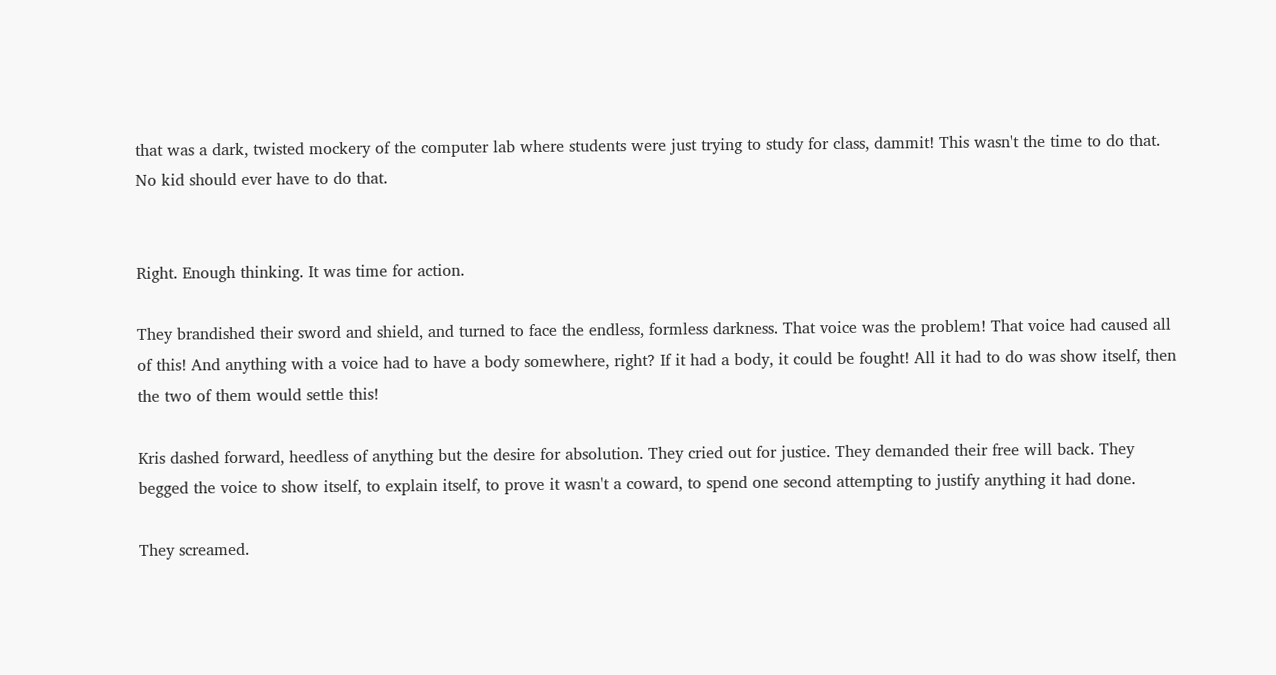that was a dark, twisted mockery of the computer lab where students were just trying to study for class, dammit! This wasn't the time to do that. No kid should ever have to do that.


Right. Enough thinking. It was time for action.

They brandished their sword and shield, and turned to face the endless, formless darkness. That voice was the problem! That voice had caused all of this! And anything with a voice had to have a body somewhere, right? If it had a body, it could be fought! All it had to do was show itself, then the two of them would settle this!

Kris dashed forward, heedless of anything but the desire for absolution. They cried out for justice. They demanded their free will back. They begged the voice to show itself, to explain itself, to prove it wasn't a coward, to spend one second attempting to justify anything it had done.

They screamed.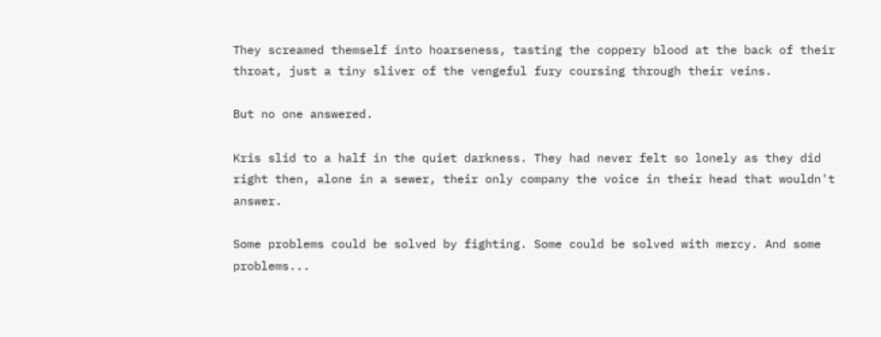They screamed themself into hoarseness, tasting the coppery blood at the back of their throat, just a tiny sliver of the vengeful fury coursing through their veins.

But no one answered.

Kris slid to a half in the quiet darkness. They had never felt so lonely as they did right then, alone in a sewer, their only company the voice in their head that wouldn't answer.

Some problems could be solved by fighting. Some could be solved with mercy. And some problems...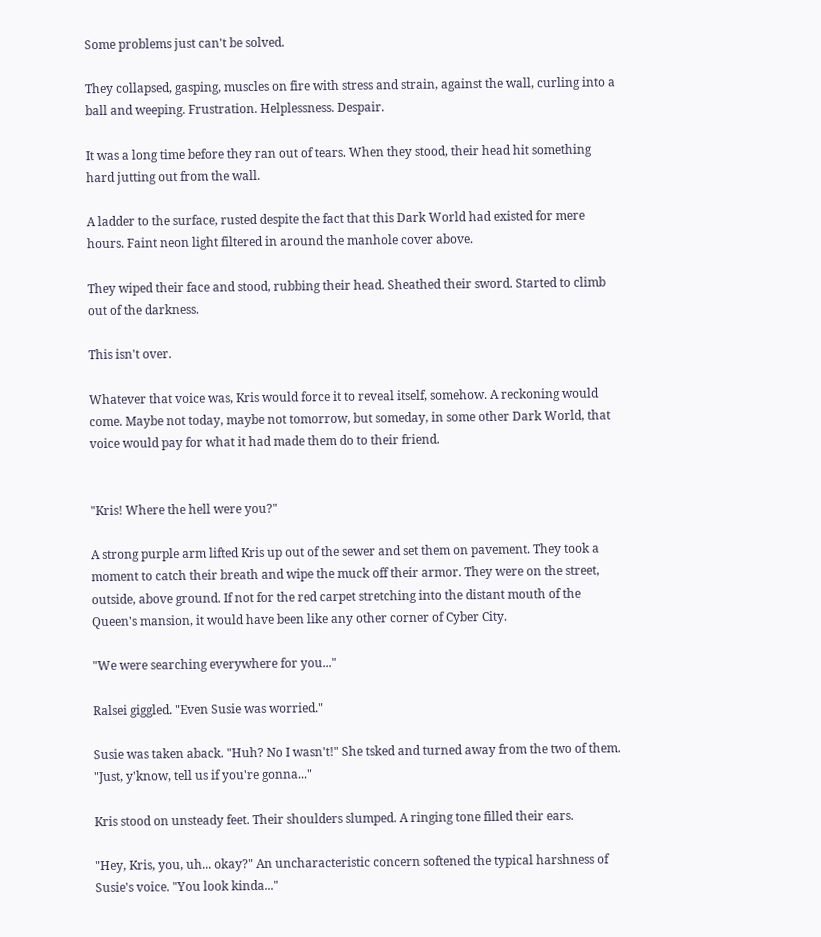Some problems just can't be solved.

They collapsed, gasping, muscles on fire with stress and strain, against the wall, curling into a ball and weeping. Frustration. Helplessness. Despair.

It was a long time before they ran out of tears. When they stood, their head hit something hard jutting out from the wall.

A ladder to the surface, rusted despite the fact that this Dark World had existed for mere hours. Faint neon light filtered in around the manhole cover above.

They wiped their face and stood, rubbing their head. Sheathed their sword. Started to climb out of the darkness.

This isn't over.

Whatever that voice was, Kris would force it to reveal itself, somehow. A reckoning would come. Maybe not today, maybe not tomorrow, but someday, in some other Dark World, that voice would pay for what it had made them do to their friend.


"Kris! Where the hell were you?"

A strong purple arm lifted Kris up out of the sewer and set them on pavement. They took a moment to catch their breath and wipe the muck off their armor. They were on the street, outside, above ground. If not for the red carpet stretching into the distant mouth of the Queen's mansion, it would have been like any other corner of Cyber City.

"We were searching everywhere for you..."

Ralsei giggled. "Even Susie was worried."

Susie was taken aback. "Huh? No I wasn't!" She tsked and turned away from the two of them. "Just, y'know, tell us if you're gonna..."

Kris stood on unsteady feet. Their shoulders slumped. A ringing tone filled their ears.

"Hey, Kris, you, uh... okay?" An uncharacteristic concern softened the typical harshness of Susie's voice. "You look kinda..."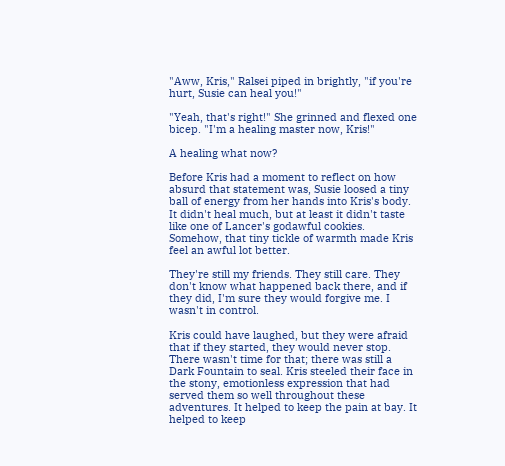"Aww, Kris," Ralsei piped in brightly, "if you're hurt, Susie can heal you!"

"Yeah, that's right!" She grinned and flexed one bicep. "I'm a healing master now, Kris!"

A healing what now?

Before Kris had a moment to reflect on how absurd that statement was, Susie loosed a tiny ball of energy from her hands into Kris's body. It didn't heal much, but at least it didn't taste like one of Lancer's godawful cookies. Somehow, that tiny tickle of warmth made Kris feel an awful lot better.

They're still my friends. They still care. They don't know what happened back there, and if they did, I'm sure they would forgive me. I wasn't in control.

Kris could have laughed, but they were afraid that if they started, they would never stop. There wasn't time for that; there was still a Dark Fountain to seal. Kris steeled their face in the stony, emotionless expression that had served them so well throughout these adventures. It helped to keep the pain at bay. It helped to keep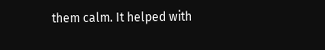them calm. It helped with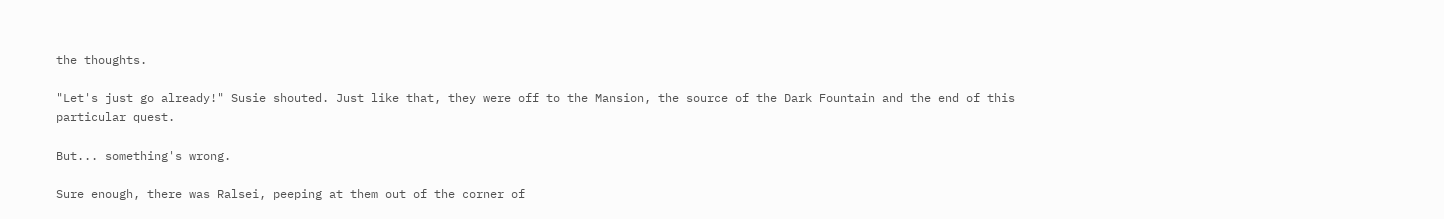the thoughts.

"Let's just go already!" Susie shouted. Just like that, they were off to the Mansion, the source of the Dark Fountain and the end of this particular quest.

But... something's wrong.

Sure enough, there was Ralsei, peeping at them out of the corner of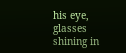his eye, glasses shining in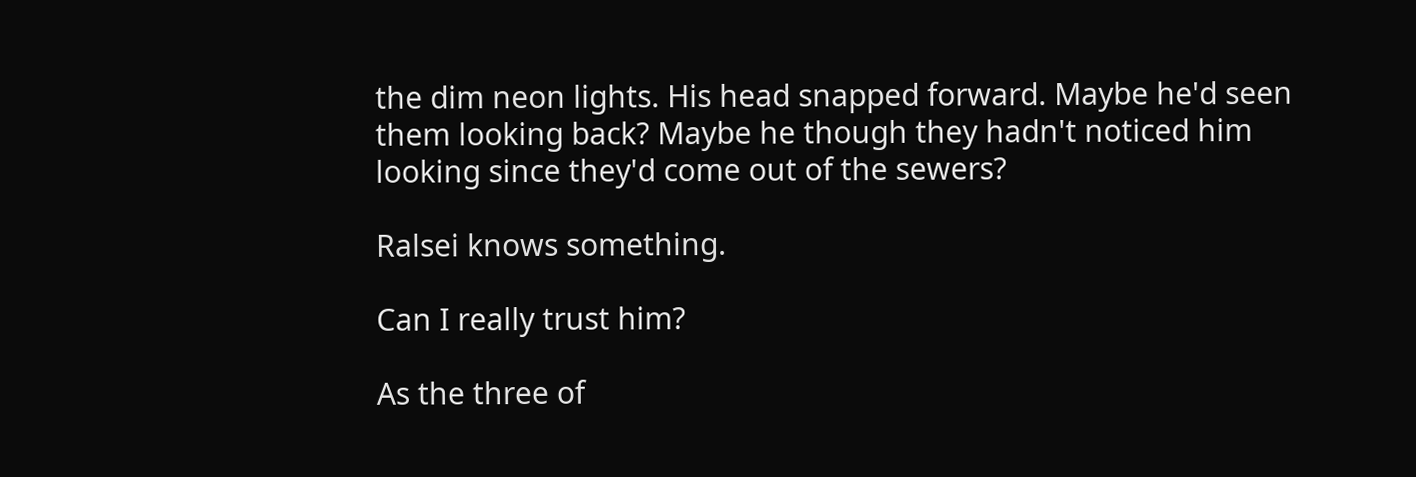the dim neon lights. His head snapped forward. Maybe he'd seen them looking back? Maybe he though they hadn't noticed him looking since they'd come out of the sewers?

Ralsei knows something.

Can I really trust him?

As the three of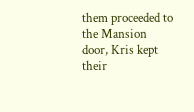them proceeded to the Mansion door, Kris kept their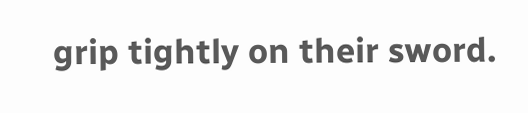grip tightly on their sword.